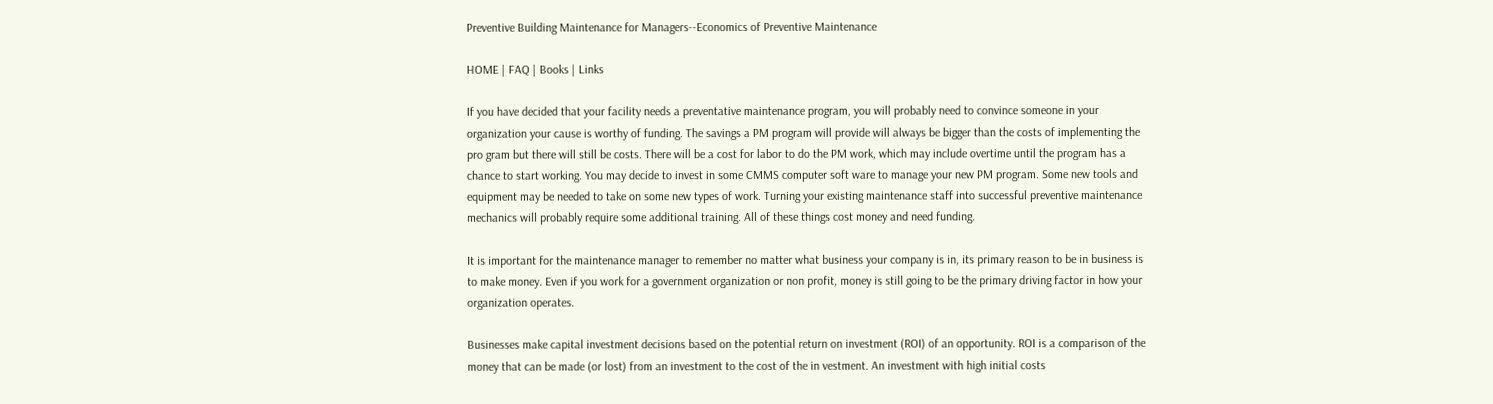Preventive Building Maintenance for Managers--Economics of Preventive Maintenance

HOME | FAQ | Books | Links

If you have decided that your facility needs a preventative maintenance program, you will probably need to convince someone in your organization your cause is worthy of funding. The savings a PM program will provide will always be bigger than the costs of implementing the pro gram but there will still be costs. There will be a cost for labor to do the PM work, which may include overtime until the program has a chance to start working. You may decide to invest in some CMMS computer soft ware to manage your new PM program. Some new tools and equipment may be needed to take on some new types of work. Turning your existing maintenance staff into successful preventive maintenance mechanics will probably require some additional training. All of these things cost money and need funding.

It is important for the maintenance manager to remember no matter what business your company is in, its primary reason to be in business is to make money. Even if you work for a government organization or non profit, money is still going to be the primary driving factor in how your organization operates.

Businesses make capital investment decisions based on the potential return on investment (ROI) of an opportunity. ROI is a comparison of the money that can be made (or lost) from an investment to the cost of the in vestment. An investment with high initial costs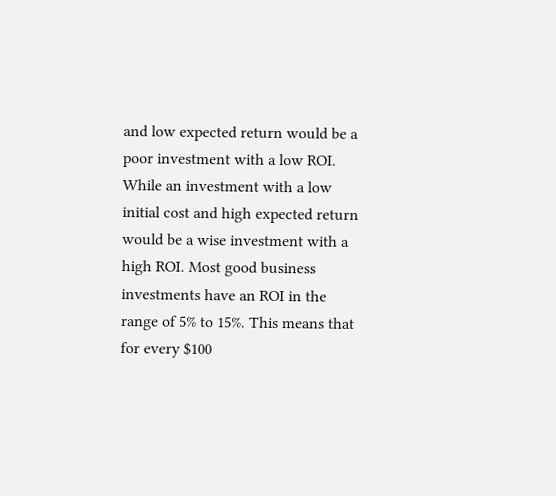and low expected return would be a poor investment with a low ROI. While an investment with a low initial cost and high expected return would be a wise investment with a high ROI. Most good business investments have an ROI in the range of 5% to 15%. This means that for every $100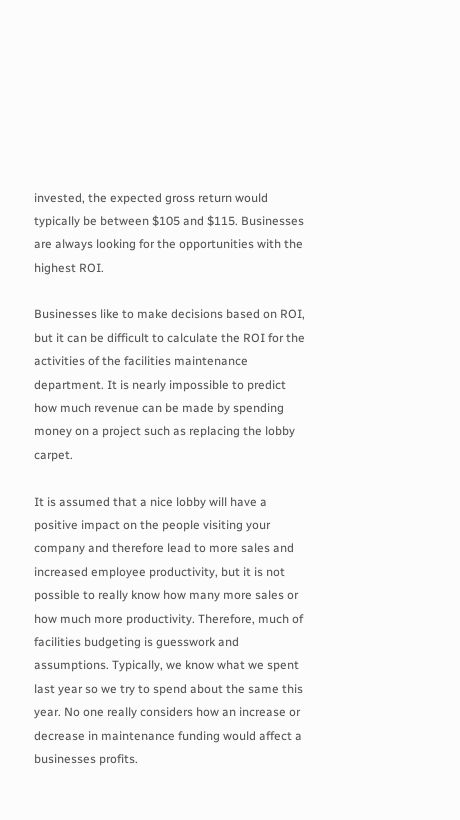invested, the expected gross return would typically be between $105 and $115. Businesses are always looking for the opportunities with the highest ROI.

Businesses like to make decisions based on ROI, but it can be difficult to calculate the ROI for the activities of the facilities maintenance department. It is nearly impossible to predict how much revenue can be made by spending money on a project such as replacing the lobby carpet.

It is assumed that a nice lobby will have a positive impact on the people visiting your company and therefore lead to more sales and increased employee productivity, but it is not possible to really know how many more sales or how much more productivity. Therefore, much of facilities budgeting is guesswork and assumptions. Typically, we know what we spent last year so we try to spend about the same this year. No one really considers how an increase or decrease in maintenance funding would affect a businesses profits.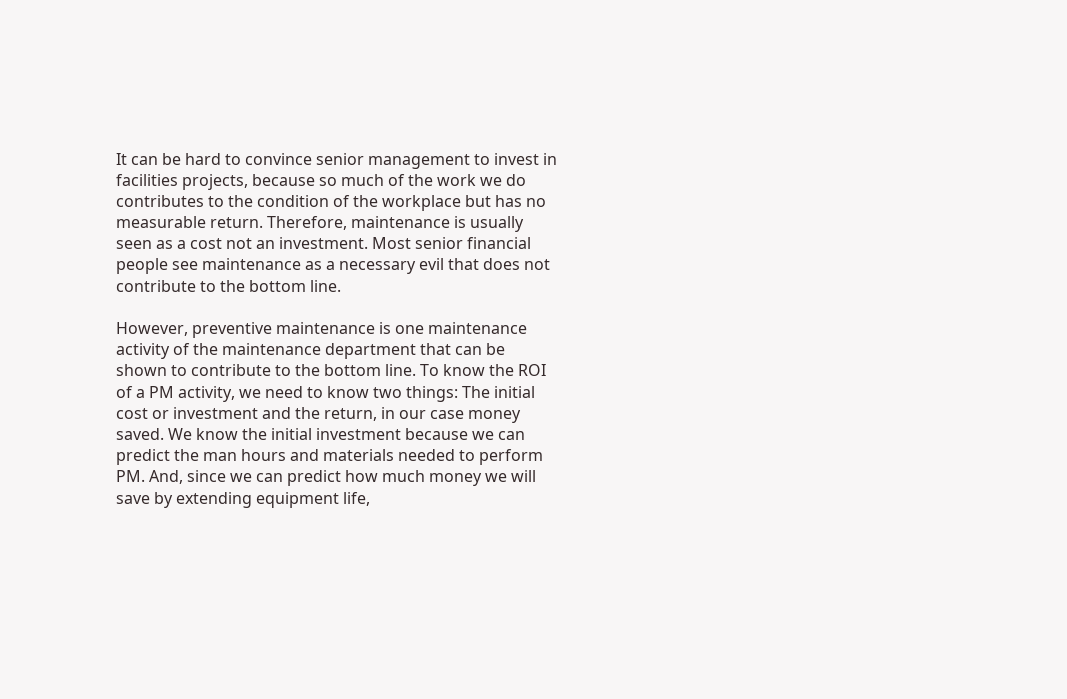It can be hard to convince senior management to invest in facilities projects, because so much of the work we do contributes to the condition of the workplace but has no measurable return. Therefore, maintenance is usually seen as a cost not an investment. Most senior financial people see maintenance as a necessary evil that does not contribute to the bottom line.

However, preventive maintenance is one maintenance activity of the maintenance department that can be shown to contribute to the bottom line. To know the ROI of a PM activity, we need to know two things: The initial cost or investment and the return, in our case money saved. We know the initial investment because we can predict the man hours and materials needed to perform PM. And, since we can predict how much money we will save by extending equipment life,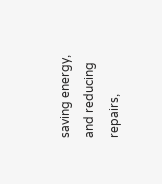saving energy, and reducing repairs,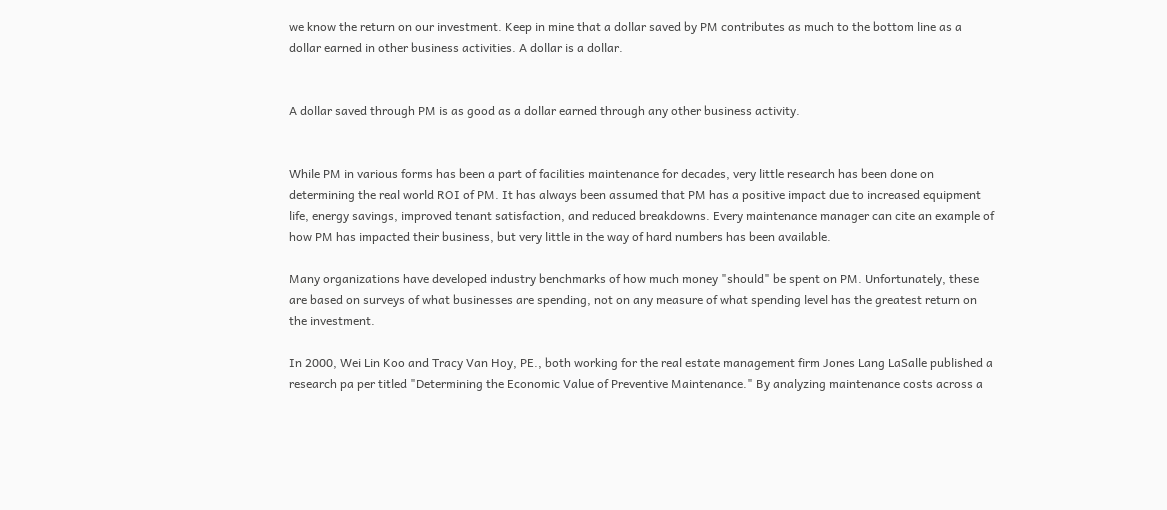we know the return on our investment. Keep in mine that a dollar saved by PM contributes as much to the bottom line as a dollar earned in other business activities. A dollar is a dollar.


A dollar saved through PM is as good as a dollar earned through any other business activity.


While PM in various forms has been a part of facilities maintenance for decades, very little research has been done on determining the real world ROI of PM. It has always been assumed that PM has a positive impact due to increased equipment life, energy savings, improved tenant satisfaction, and reduced breakdowns. Every maintenance manager can cite an example of how PM has impacted their business, but very little in the way of hard numbers has been available.

Many organizations have developed industry benchmarks of how much money "should" be spent on PM. Unfortunately, these are based on surveys of what businesses are spending, not on any measure of what spending level has the greatest return on the investment.

In 2000, Wei Lin Koo and Tracy Van Hoy, PE., both working for the real estate management firm Jones Lang LaSalle published a research pa per titled "Determining the Economic Value of Preventive Maintenance." By analyzing maintenance costs across a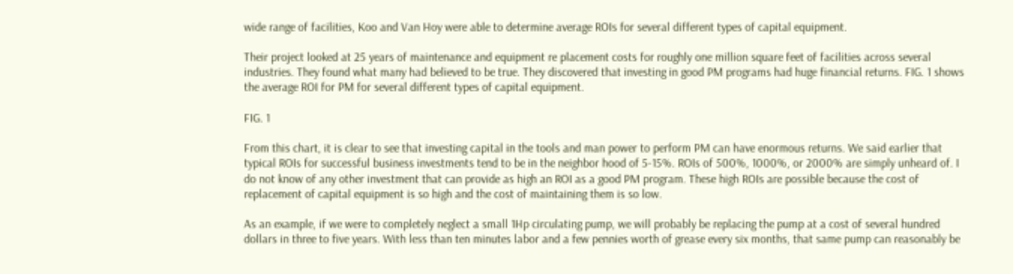wide range of facilities, Koo and Van Hoy were able to determine average ROIs for several different types of capital equipment.

Their project looked at 25 years of maintenance and equipment re placement costs for roughly one million square feet of facilities across several industries. They found what many had believed to be true. They discovered that investing in good PM programs had huge financial returns. FIG. 1 shows the average ROI for PM for several different types of capital equipment.

FIG. 1

From this chart, it is clear to see that investing capital in the tools and man power to perform PM can have enormous returns. We said earlier that typical ROIs for successful business investments tend to be in the neighbor hood of 5-15%. ROIs of 500%, 1000%, or 2000% are simply unheard of. I do not know of any other investment that can provide as high an ROI as a good PM program. These high ROIs are possible because the cost of replacement of capital equipment is so high and the cost of maintaining them is so low.

As an example, if we were to completely neglect a small 1Hp circulating pump, we will probably be replacing the pump at a cost of several hundred dollars in three to five years. With less than ten minutes labor and a few pennies worth of grease every six months, that same pump can reasonably be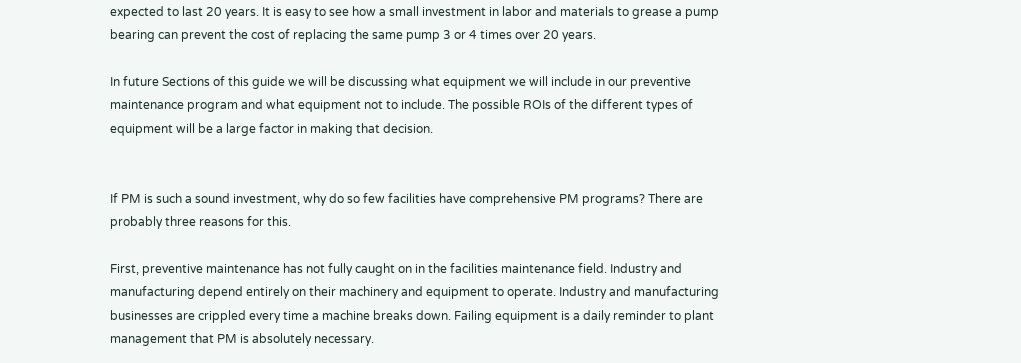expected to last 20 years. It is easy to see how a small investment in labor and materials to grease a pump bearing can prevent the cost of replacing the same pump 3 or 4 times over 20 years.

In future Sections of this guide we will be discussing what equipment we will include in our preventive maintenance program and what equipment not to include. The possible ROIs of the different types of equipment will be a large factor in making that decision.


If PM is such a sound investment, why do so few facilities have comprehensive PM programs? There are probably three reasons for this.

First, preventive maintenance has not fully caught on in the facilities maintenance field. Industry and manufacturing depend entirely on their machinery and equipment to operate. Industry and manufacturing businesses are crippled every time a machine breaks down. Failing equipment is a daily reminder to plant management that PM is absolutely necessary.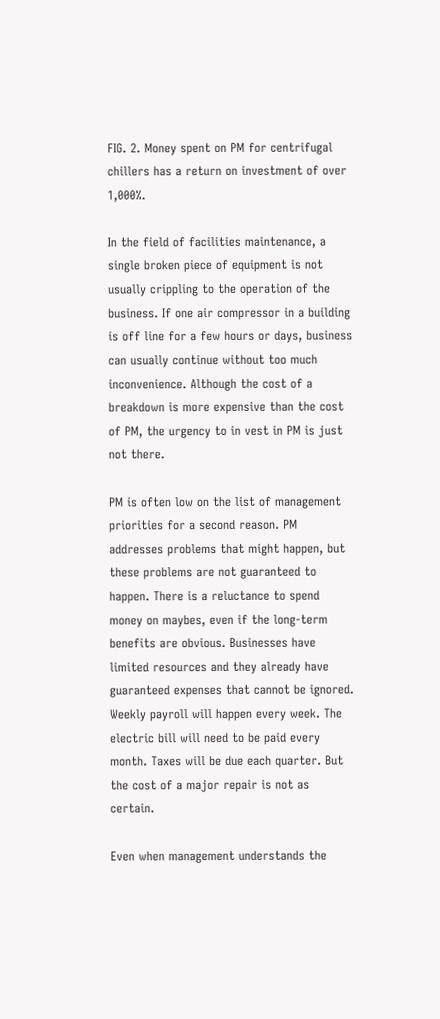FIG. 2. Money spent on PM for centrifugal chillers has a return on investment of over 1,000%.

In the field of facilities maintenance, a single broken piece of equipment is not usually crippling to the operation of the business. If one air compressor in a building is off line for a few hours or days, business can usually continue without too much inconvenience. Although the cost of a breakdown is more expensive than the cost of PM, the urgency to in vest in PM is just not there.

PM is often low on the list of management priorities for a second reason. PM addresses problems that might happen, but these problems are not guaranteed to happen. There is a reluctance to spend money on maybes, even if the long-term benefits are obvious. Businesses have limited resources and they already have guaranteed expenses that cannot be ignored. Weekly payroll will happen every week. The electric bill will need to be paid every month. Taxes will be due each quarter. But the cost of a major repair is not as certain.

Even when management understands the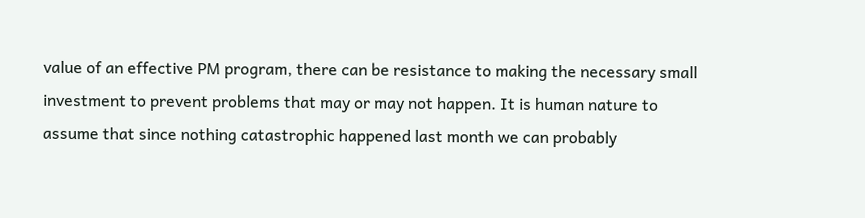value of an effective PM program, there can be resistance to making the necessary small investment to prevent problems that may or may not happen. It is human nature to assume that since nothing catastrophic happened last month we can probably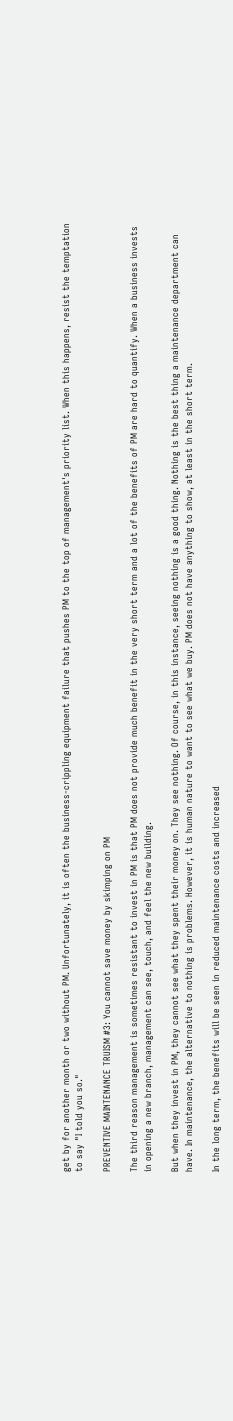get by for another month or two without PM. Unfortunately, it is often the business-crippling equipment failure that pushes PM to the top of management's priority list. When this happens, resist the temptation to say "I told you so."

PREVENTIVE MAINTENANCE TRUISM #3: You cannot save money by skimping on PM

The third reason management is sometimes resistant to invest in PM is that PM does not provide much benefit in the very short term and a lot of the benefits of PM are hard to quantify. When a business invests in opening a new branch, management can see, touch, and feel the new building.

But when they invest in PM, they cannot see what they spent their money on. They see nothing. Of course, in this instance, seeing nothing is a good thing. Nothing is the best thing a maintenance department can have. In maintenance, the alternative to nothing is problems. However, it is human nature to want to see what we buy. PM does not have anything to show, at least in the short term.

In the long term, the benefits will be seen in reduced maintenance costs and increased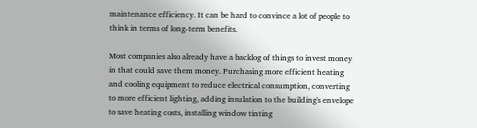maintenance efficiency. It can be hard to convince a lot of people to think in terms of long-term benefits.

Most companies also already have a backlog of things to invest money in that could save them money. Purchasing more efficient heating and cooling equipment to reduce electrical consumption, converting to more efficient lighting, adding insulation to the building's envelope to save heating costs, installing window tinting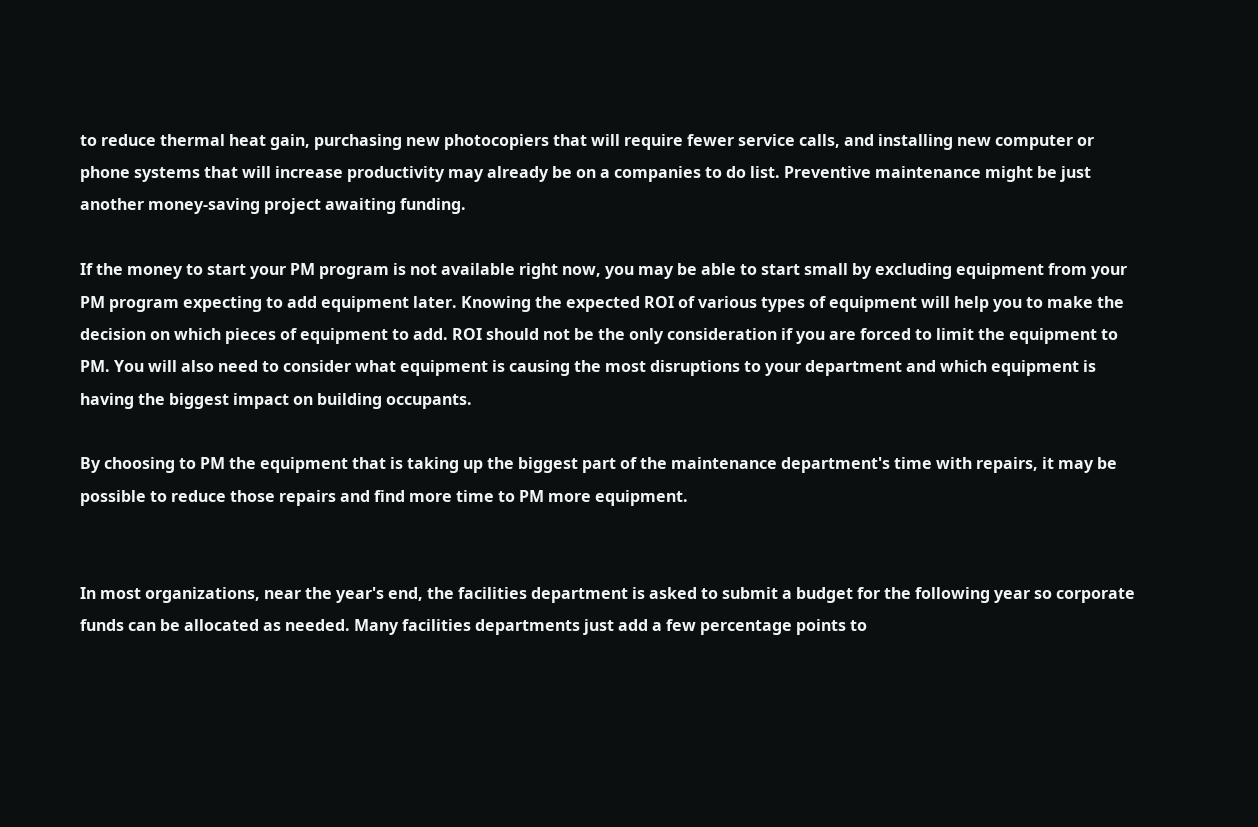to reduce thermal heat gain, purchasing new photocopiers that will require fewer service calls, and installing new computer or phone systems that will increase productivity may already be on a companies to do list. Preventive maintenance might be just another money-saving project awaiting funding.

If the money to start your PM program is not available right now, you may be able to start small by excluding equipment from your PM program expecting to add equipment later. Knowing the expected ROI of various types of equipment will help you to make the decision on which pieces of equipment to add. ROI should not be the only consideration if you are forced to limit the equipment to PM. You will also need to consider what equipment is causing the most disruptions to your department and which equipment is having the biggest impact on building occupants.

By choosing to PM the equipment that is taking up the biggest part of the maintenance department's time with repairs, it may be possible to reduce those repairs and find more time to PM more equipment.


In most organizations, near the year's end, the facilities department is asked to submit a budget for the following year so corporate funds can be allocated as needed. Many facilities departments just add a few percentage points to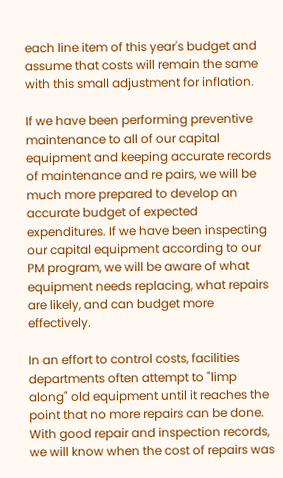each line item of this year's budget and assume that costs will remain the same with this small adjustment for inflation.

If we have been performing preventive maintenance to all of our capital equipment and keeping accurate records of maintenance and re pairs, we will be much more prepared to develop an accurate budget of expected expenditures. If we have been inspecting our capital equipment according to our PM program, we will be aware of what equipment needs replacing, what repairs are likely, and can budget more effectively.

In an effort to control costs, facilities departments often attempt to "limp along" old equipment until it reaches the point that no more repairs can be done. With good repair and inspection records, we will know when the cost of repairs was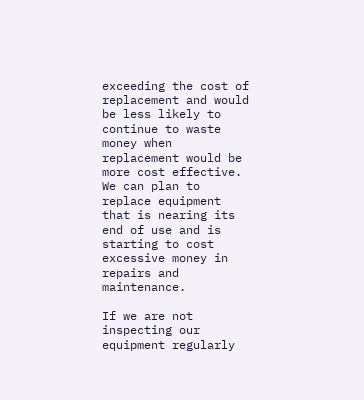exceeding the cost of replacement and would be less likely to continue to waste money when replacement would be more cost effective. We can plan to replace equipment that is nearing its end of use and is starting to cost excessive money in repairs and maintenance.

If we are not inspecting our equipment regularly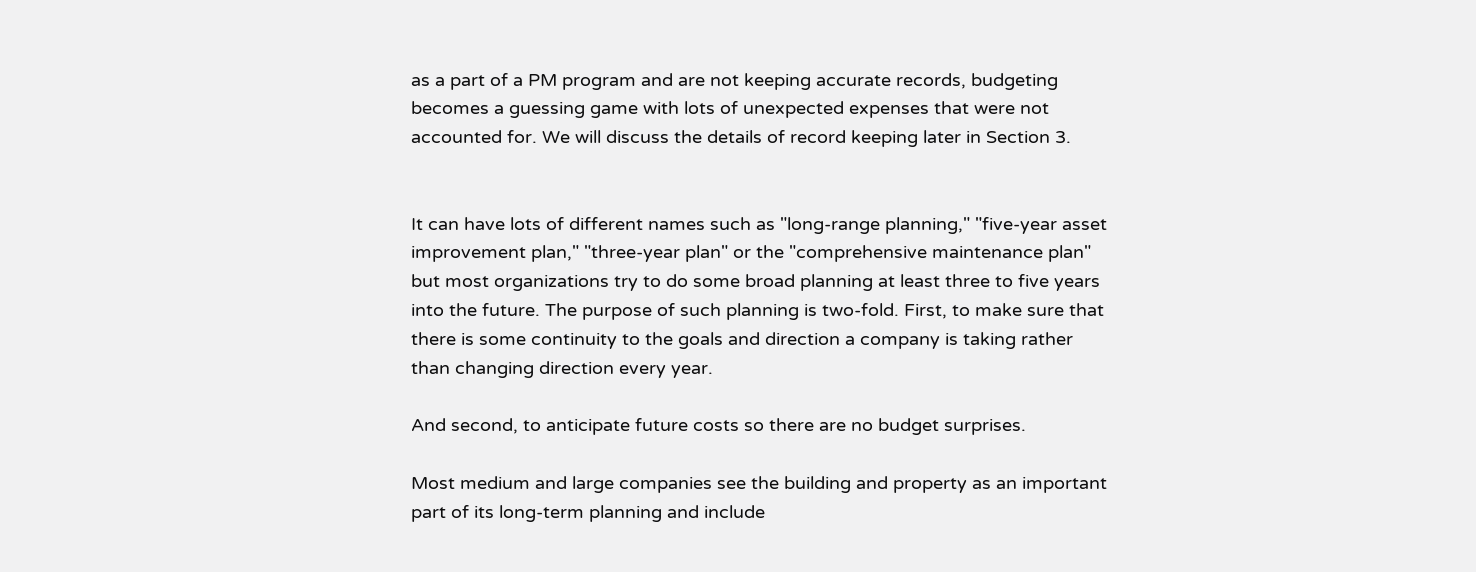as a part of a PM program and are not keeping accurate records, budgeting becomes a guessing game with lots of unexpected expenses that were not accounted for. We will discuss the details of record keeping later in Section 3.


It can have lots of different names such as "long-range planning," "five-year asset improvement plan," "three-year plan" or the "comprehensive maintenance plan" but most organizations try to do some broad planning at least three to five years into the future. The purpose of such planning is two-fold. First, to make sure that there is some continuity to the goals and direction a company is taking rather than changing direction every year.

And second, to anticipate future costs so there are no budget surprises.

Most medium and large companies see the building and property as an important part of its long-term planning and include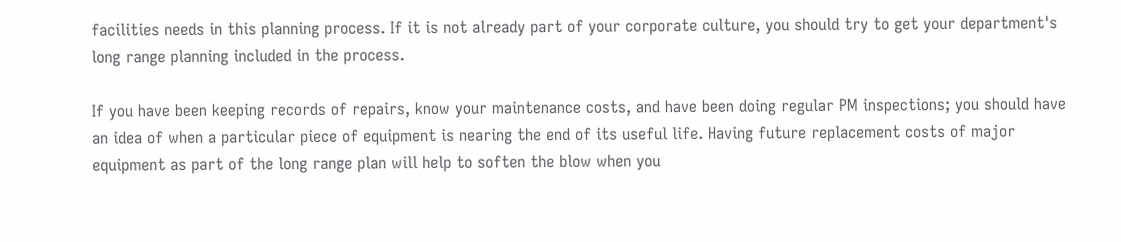facilities needs in this planning process. If it is not already part of your corporate culture, you should try to get your department's long range planning included in the process.

If you have been keeping records of repairs, know your maintenance costs, and have been doing regular PM inspections; you should have an idea of when a particular piece of equipment is nearing the end of its useful life. Having future replacement costs of major equipment as part of the long range plan will help to soften the blow when you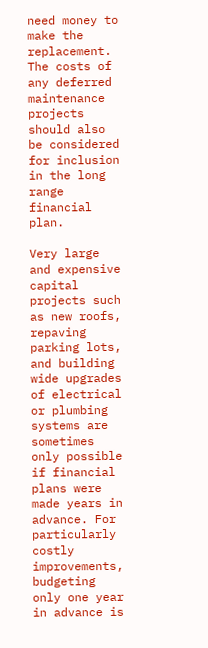need money to make the replacement. The costs of any deferred maintenance projects should also be considered for inclusion in the long range financial plan.

Very large and expensive capital projects such as new roofs, repaving parking lots, and building wide upgrades of electrical or plumbing systems are sometimes only possible if financial plans were made years in advance. For particularly costly improvements, budgeting only one year in advance is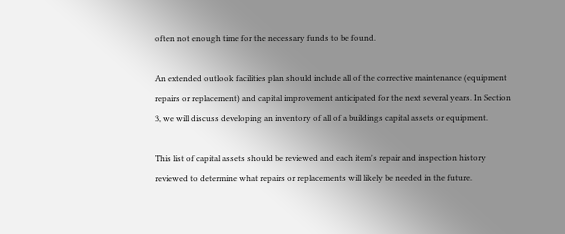often not enough time for the necessary funds to be found.

An extended outlook facilities plan should include all of the corrective maintenance (equipment repairs or replacement) and capital improvement anticipated for the next several years. In Section 3, we will discuss developing an inventory of all of a buildings capital assets or equipment.

This list of capital assets should be reviewed and each item's repair and inspection history reviewed to determine what repairs or replacements will likely be needed in the future.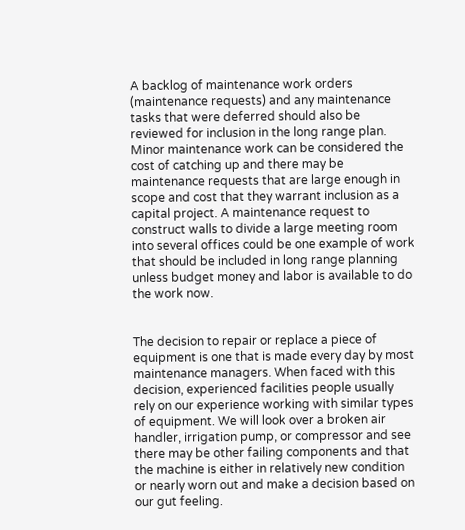A backlog of maintenance work orders (maintenance requests) and any maintenance tasks that were deferred should also be reviewed for inclusion in the long range plan. Minor maintenance work can be considered the cost of catching up and there may be maintenance requests that are large enough in scope and cost that they warrant inclusion as a capital project. A maintenance request to construct walls to divide a large meeting room into several offices could be one example of work that should be included in long range planning unless budget money and labor is available to do the work now.


The decision to repair or replace a piece of equipment is one that is made every day by most maintenance managers. When faced with this decision, experienced facilities people usually rely on our experience working with similar types of equipment. We will look over a broken air handler, irrigation pump, or compressor and see there may be other failing components and that the machine is either in relatively new condition or nearly worn out and make a decision based on our gut feeling.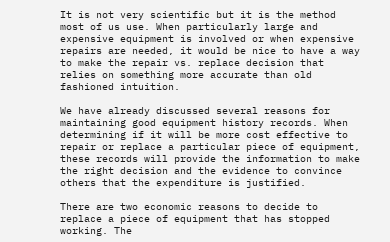It is not very scientific but it is the method most of us use. When particularly large and expensive equipment is involved or when expensive repairs are needed, it would be nice to have a way to make the repair vs. replace decision that relies on something more accurate than old fashioned intuition.

We have already discussed several reasons for maintaining good equipment history records. When determining if it will be more cost effective to repair or replace a particular piece of equipment, these records will provide the information to make the right decision and the evidence to convince others that the expenditure is justified.

There are two economic reasons to decide to replace a piece of equipment that has stopped working. The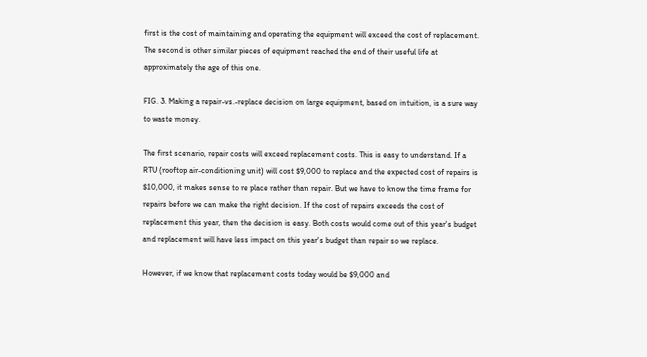first is the cost of maintaining and operating the equipment will exceed the cost of replacement. The second is other similar pieces of equipment reached the end of their useful life at approximately the age of this one.

FIG. 3. Making a repair-vs.-replace decision on large equipment, based on intuition, is a sure way to waste money.

The first scenario, repair costs will exceed replacement costs. This is easy to understand. If a RTU (rooftop air-conditioning unit) will cost $9,000 to replace and the expected cost of repairs is $10,000, it makes sense to re place rather than repair. But we have to know the time frame for repairs before we can make the right decision. If the cost of repairs exceeds the cost of replacement this year, then the decision is easy. Both costs would come out of this year's budget and replacement will have less impact on this year's budget than repair so we replace.

However, if we know that replacement costs today would be $9,000 and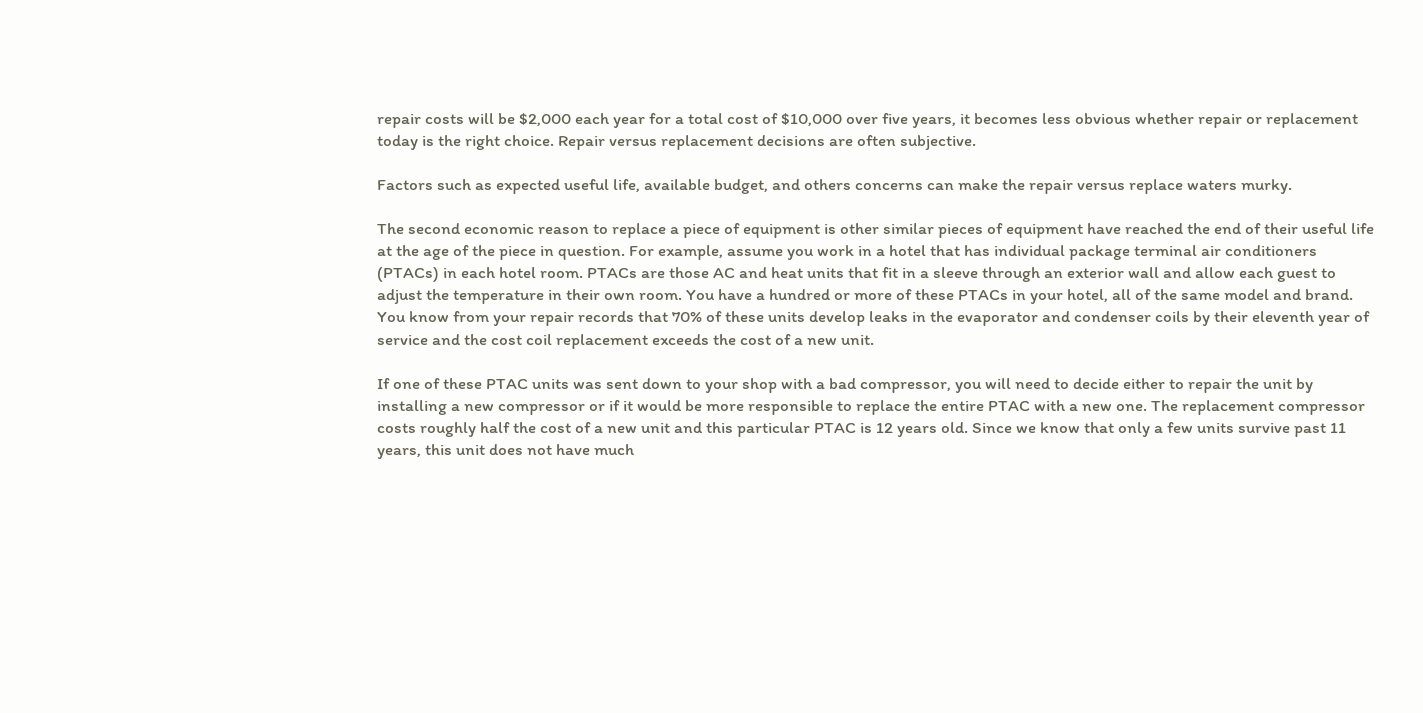repair costs will be $2,000 each year for a total cost of $10,000 over five years, it becomes less obvious whether repair or replacement today is the right choice. Repair versus replacement decisions are often subjective.

Factors such as expected useful life, available budget, and others concerns can make the repair versus replace waters murky.

The second economic reason to replace a piece of equipment is other similar pieces of equipment have reached the end of their useful life at the age of the piece in question. For example, assume you work in a hotel that has individual package terminal air conditioners (PTACs) in each hotel room. PTACs are those AC and heat units that fit in a sleeve through an exterior wall and allow each guest to adjust the temperature in their own room. You have a hundred or more of these PTACs in your hotel, all of the same model and brand. You know from your repair records that 70% of these units develop leaks in the evaporator and condenser coils by their eleventh year of service and the cost coil replacement exceeds the cost of a new unit.

If one of these PTAC units was sent down to your shop with a bad compressor, you will need to decide either to repair the unit by installing a new compressor or if it would be more responsible to replace the entire PTAC with a new one. The replacement compressor costs roughly half the cost of a new unit and this particular PTAC is 12 years old. Since we know that only a few units survive past 11 years, this unit does not have much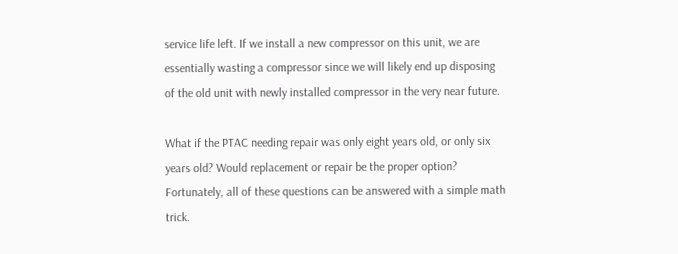service life left. If we install a new compressor on this unit, we are essentially wasting a compressor since we will likely end up disposing of the old unit with newly installed compressor in the very near future.

What if the PTAC needing repair was only eight years old, or only six years old? Would replacement or repair be the proper option? Fortunately, all of these questions can be answered with a simple math trick.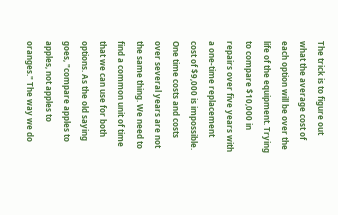The trick is to figure out what the average cost of each option will be over the life of the equipment. Trying to compare $10,000 in repairs over five years with a one-time replacement cost of $9,000 is impossible. One time costs and costs over several years are not the same thing. We need to find a common unit of time that we can use for both options. As the old saying goes, "compare apples to apples, not apples to oranges." The way we do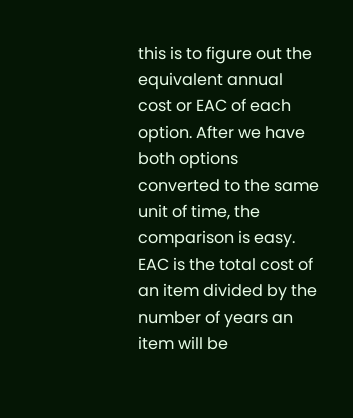this is to figure out the equivalent annual cost or EAC of each option. After we have both options converted to the same unit of time, the comparison is easy. EAC is the total cost of an item divided by the number of years an item will be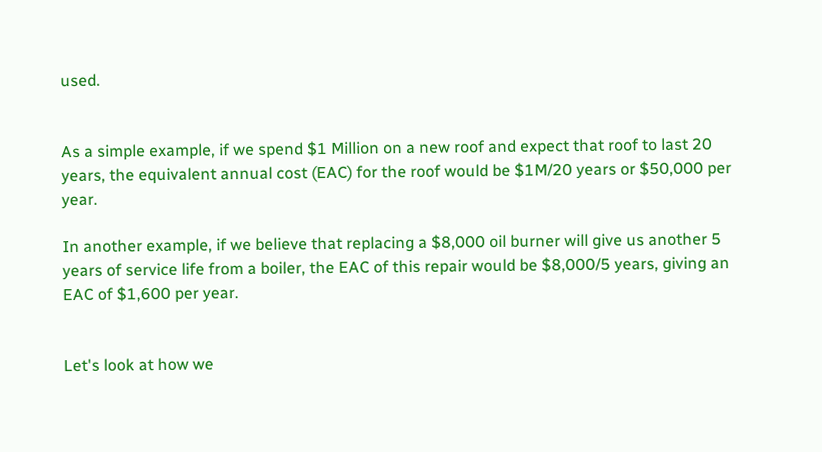used.


As a simple example, if we spend $1 Million on a new roof and expect that roof to last 20 years, the equivalent annual cost (EAC) for the roof would be $1M/20 years or $50,000 per year.

In another example, if we believe that replacing a $8,000 oil burner will give us another 5 years of service life from a boiler, the EAC of this repair would be $8,000/5 years, giving an EAC of $1,600 per year.


Let's look at how we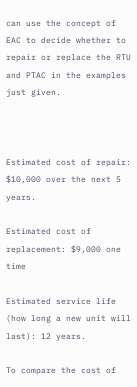can use the concept of EAC to decide whether to repair or replace the RTU and PTAC in the examples just given.



Estimated cost of repair: $10,000 over the next 5 years.

Estimated cost of replacement: $9,000 one time

Estimated service life (how long a new unit will last): 12 years.

To compare the cost of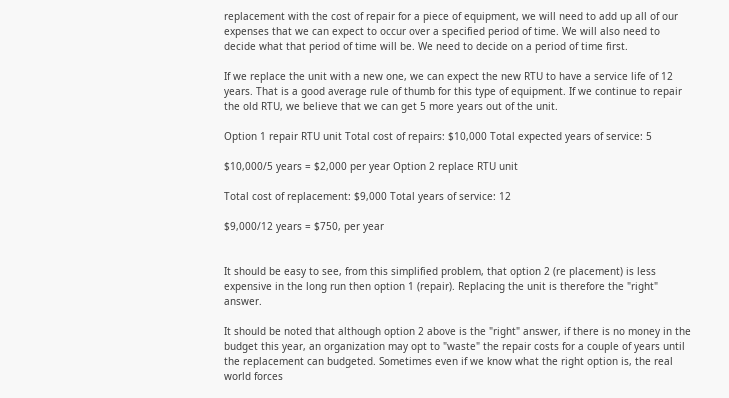replacement with the cost of repair for a piece of equipment, we will need to add up all of our expenses that we can expect to occur over a specified period of time. We will also need to decide what that period of time will be. We need to decide on a period of time first.

If we replace the unit with a new one, we can expect the new RTU to have a service life of 12 years. That is a good average rule of thumb for this type of equipment. If we continue to repair the old RTU, we believe that we can get 5 more years out of the unit.

Option 1 repair RTU unit Total cost of repairs: $10,000 Total expected years of service: 5

$10,000/5 years = $2,000 per year Option 2 replace RTU unit

Total cost of replacement: $9,000 Total years of service: 12

$9,000/12 years = $750, per year


It should be easy to see, from this simplified problem, that option 2 (re placement) is less expensive in the long run then option 1 (repair). Replacing the unit is therefore the "right" answer.

It should be noted that although option 2 above is the "right" answer, if there is no money in the budget this year, an organization may opt to "waste" the repair costs for a couple of years until the replacement can budgeted. Sometimes even if we know what the right option is, the real world forces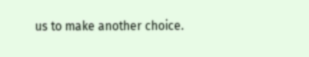us to make another choice.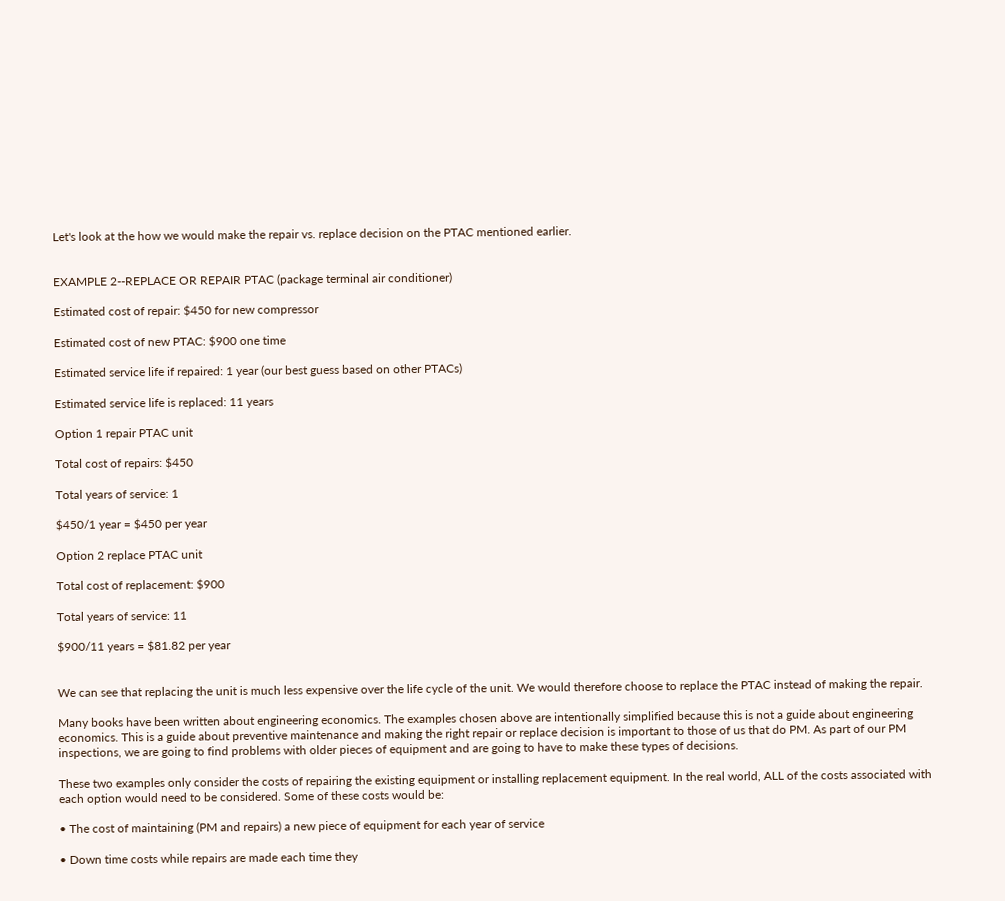Let's look at the how we would make the repair vs. replace decision on the PTAC mentioned earlier.


EXAMPLE 2--REPLACE OR REPAIR PTAC (package terminal air conditioner)

Estimated cost of repair: $450 for new compressor

Estimated cost of new PTAC: $900 one time

Estimated service life if repaired: 1 year (our best guess based on other PTACs)

Estimated service life is replaced: 11 years

Option 1 repair PTAC unit

Total cost of repairs: $450

Total years of service: 1

$450/1 year = $450 per year

Option 2 replace PTAC unit

Total cost of replacement: $900

Total years of service: 11

$900/11 years = $81.82 per year


We can see that replacing the unit is much less expensive over the life cycle of the unit. We would therefore choose to replace the PTAC instead of making the repair.

Many books have been written about engineering economics. The examples chosen above are intentionally simplified because this is not a guide about engineering economics. This is a guide about preventive maintenance and making the right repair or replace decision is important to those of us that do PM. As part of our PM inspections, we are going to find problems with older pieces of equipment and are going to have to make these types of decisions.

These two examples only consider the costs of repairing the existing equipment or installing replacement equipment. In the real world, ALL of the costs associated with each option would need to be considered. Some of these costs would be:

• The cost of maintaining (PM and repairs) a new piece of equipment for each year of service

• Down time costs while repairs are made each time they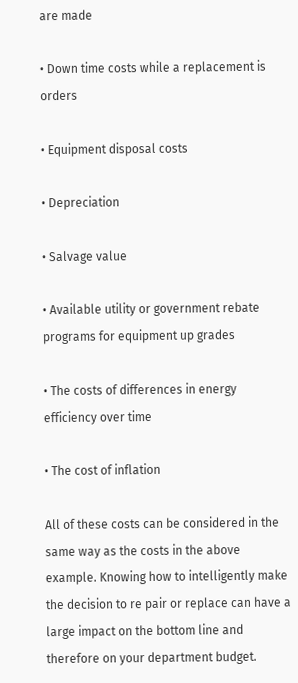are made

• Down time costs while a replacement is orders

• Equipment disposal costs

• Depreciation

• Salvage value

• Available utility or government rebate programs for equipment up grades

• The costs of differences in energy efficiency over time

• The cost of inflation

All of these costs can be considered in the same way as the costs in the above example. Knowing how to intelligently make the decision to re pair or replace can have a large impact on the bottom line and therefore on your department budget.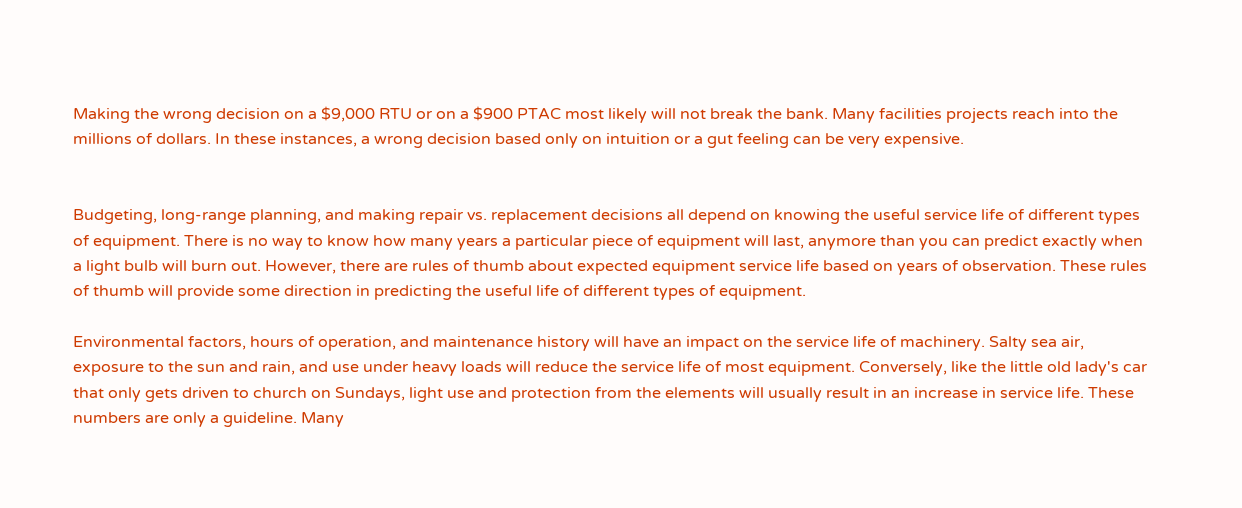Making the wrong decision on a $9,000 RTU or on a $900 PTAC most likely will not break the bank. Many facilities projects reach into the millions of dollars. In these instances, a wrong decision based only on intuition or a gut feeling can be very expensive.


Budgeting, long-range planning, and making repair vs. replacement decisions all depend on knowing the useful service life of different types of equipment. There is no way to know how many years a particular piece of equipment will last, anymore than you can predict exactly when a light bulb will burn out. However, there are rules of thumb about expected equipment service life based on years of observation. These rules of thumb will provide some direction in predicting the useful life of different types of equipment.

Environmental factors, hours of operation, and maintenance history will have an impact on the service life of machinery. Salty sea air, exposure to the sun and rain, and use under heavy loads will reduce the service life of most equipment. Conversely, like the little old lady's car that only gets driven to church on Sundays, light use and protection from the elements will usually result in an increase in service life. These numbers are only a guideline. Many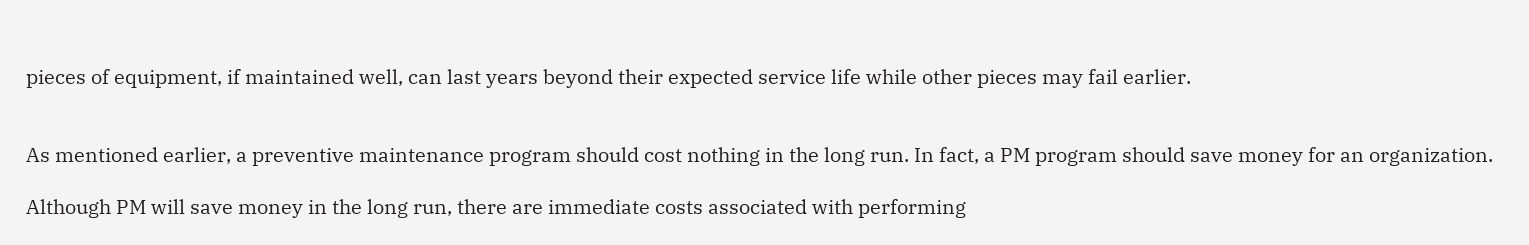pieces of equipment, if maintained well, can last years beyond their expected service life while other pieces may fail earlier.


As mentioned earlier, a preventive maintenance program should cost nothing in the long run. In fact, a PM program should save money for an organization.

Although PM will save money in the long run, there are immediate costs associated with performing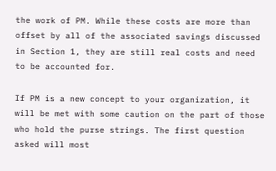the work of PM. While these costs are more than offset by all of the associated savings discussed in Section 1, they are still real costs and need to be accounted for.

If PM is a new concept to your organization, it will be met with some caution on the part of those who hold the purse strings. The first question asked will most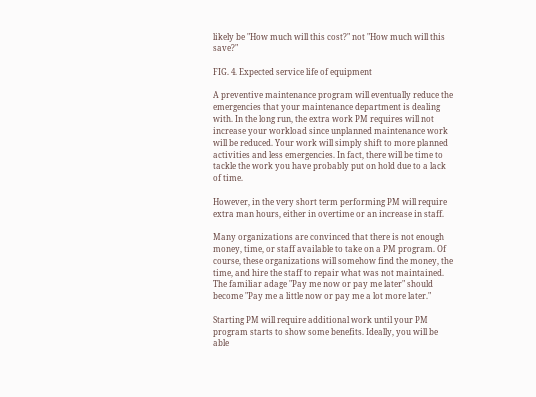likely be "How much will this cost?" not "How much will this save?"

FIG. 4. Expected service life of equipment

A preventive maintenance program will eventually reduce the emergencies that your maintenance department is dealing with. In the long run, the extra work PM requires will not increase your workload since unplanned maintenance work will be reduced. Your work will simply shift to more planned activities and less emergencies. In fact, there will be time to tackle the work you have probably put on hold due to a lack of time.

However, in the very short term performing PM will require extra man hours, either in overtime or an increase in staff.

Many organizations are convinced that there is not enough money, time, or staff available to take on a PM program. Of course, these organizations will somehow find the money, the time, and hire the staff to repair what was not maintained. The familiar adage "Pay me now or pay me later" should become "Pay me a little now or pay me a lot more later."

Starting PM will require additional work until your PM program starts to show some benefits. Ideally, you will be able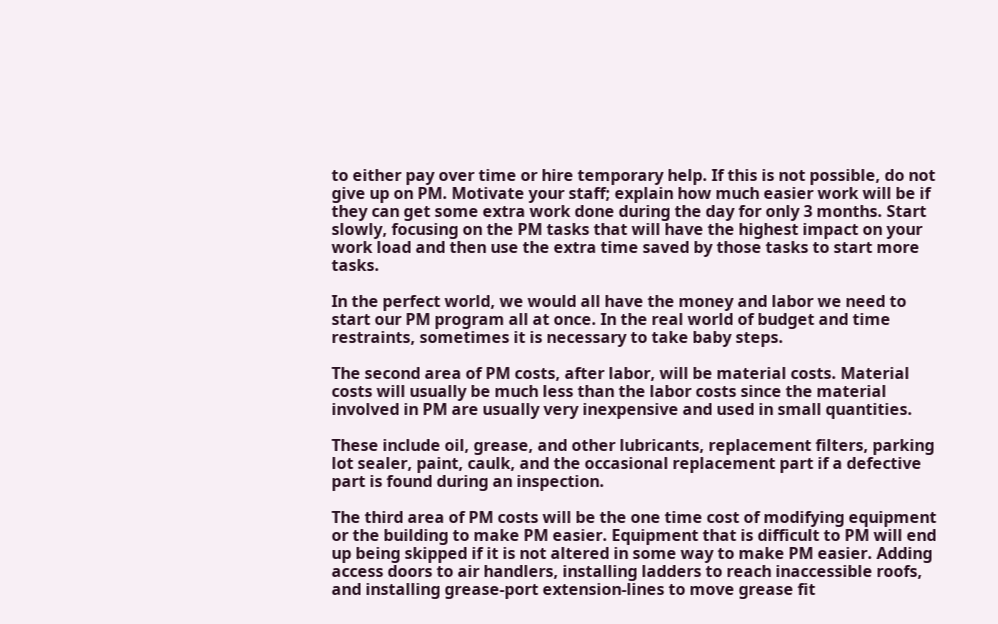to either pay over time or hire temporary help. If this is not possible, do not give up on PM. Motivate your staff; explain how much easier work will be if they can get some extra work done during the day for only 3 months. Start slowly, focusing on the PM tasks that will have the highest impact on your work load and then use the extra time saved by those tasks to start more tasks.

In the perfect world, we would all have the money and labor we need to start our PM program all at once. In the real world of budget and time restraints, sometimes it is necessary to take baby steps.

The second area of PM costs, after labor, will be material costs. Material costs will usually be much less than the labor costs since the material involved in PM are usually very inexpensive and used in small quantities.

These include oil, grease, and other lubricants, replacement filters, parking lot sealer, paint, caulk, and the occasional replacement part if a defective part is found during an inspection.

The third area of PM costs will be the one time cost of modifying equipment or the building to make PM easier. Equipment that is difficult to PM will end up being skipped if it is not altered in some way to make PM easier. Adding access doors to air handlers, installing ladders to reach inaccessible roofs, and installing grease-port extension-lines to move grease fit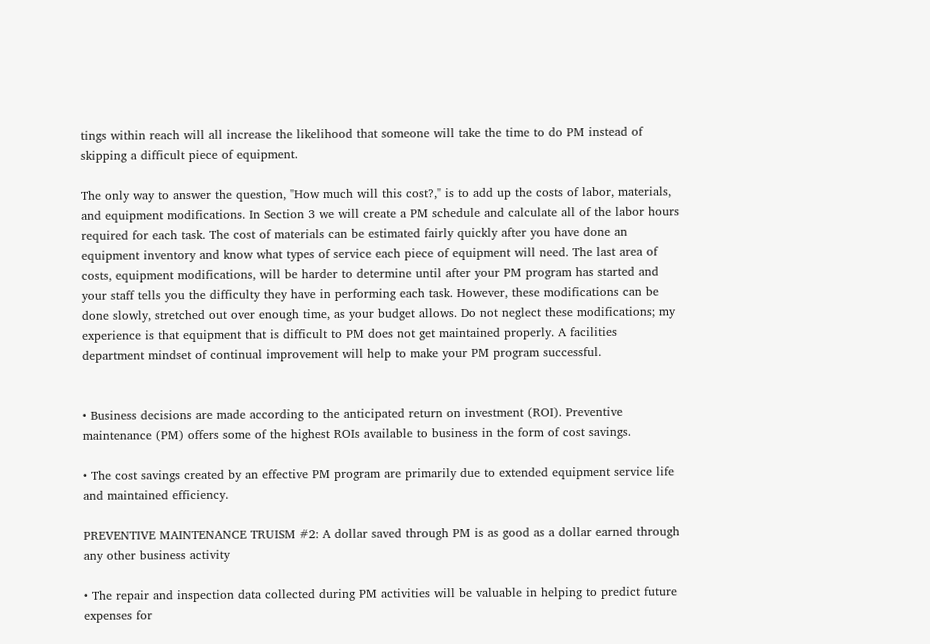tings within reach will all increase the likelihood that someone will take the time to do PM instead of skipping a difficult piece of equipment.

The only way to answer the question, "How much will this cost?," is to add up the costs of labor, materials, and equipment modifications. In Section 3 we will create a PM schedule and calculate all of the labor hours required for each task. The cost of materials can be estimated fairly quickly after you have done an equipment inventory and know what types of service each piece of equipment will need. The last area of costs, equipment modifications, will be harder to determine until after your PM program has started and your staff tells you the difficulty they have in performing each task. However, these modifications can be done slowly, stretched out over enough time, as your budget allows. Do not neglect these modifications; my experience is that equipment that is difficult to PM does not get maintained properly. A facilities department mindset of continual improvement will help to make your PM program successful.


• Business decisions are made according to the anticipated return on investment (ROI). Preventive maintenance (PM) offers some of the highest ROIs available to business in the form of cost savings.

• The cost savings created by an effective PM program are primarily due to extended equipment service life and maintained efficiency.

PREVENTIVE MAINTENANCE TRUISM #2: A dollar saved through PM is as good as a dollar earned through any other business activity

• The repair and inspection data collected during PM activities will be valuable in helping to predict future expenses for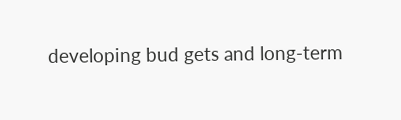developing bud gets and long-term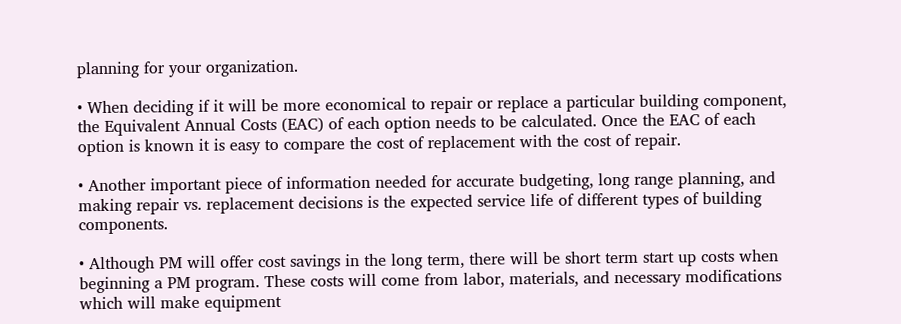planning for your organization.

• When deciding if it will be more economical to repair or replace a particular building component, the Equivalent Annual Costs (EAC) of each option needs to be calculated. Once the EAC of each option is known it is easy to compare the cost of replacement with the cost of repair.

• Another important piece of information needed for accurate budgeting, long range planning, and making repair vs. replacement decisions is the expected service life of different types of building components.

• Although PM will offer cost savings in the long term, there will be short term start up costs when beginning a PM program. These costs will come from labor, materials, and necessary modifications which will make equipment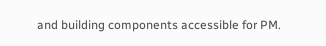and building components accessible for PM.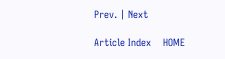Prev. | Next

Article Index    HOME